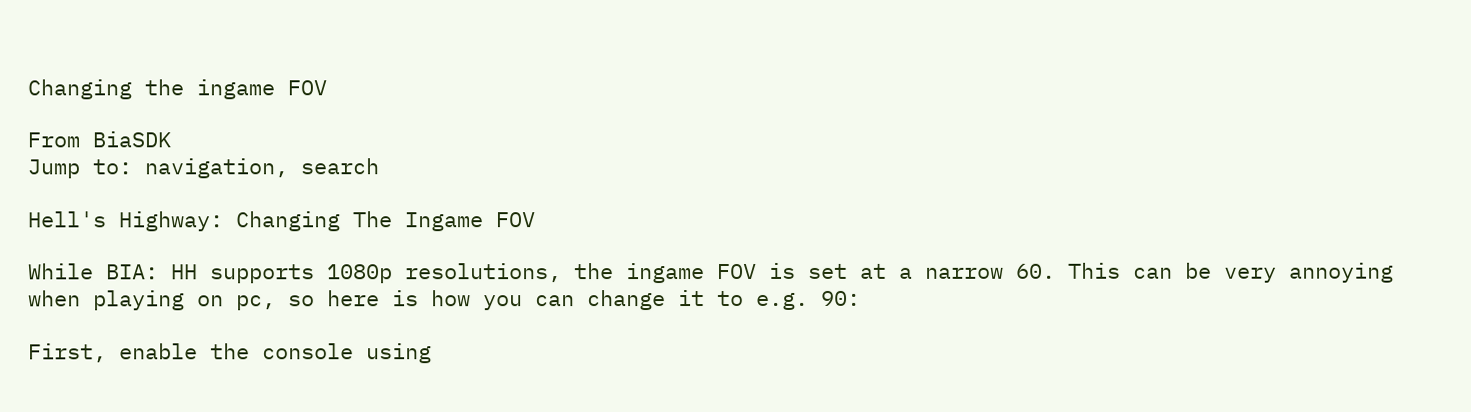Changing the ingame FOV

From BiaSDK
Jump to: navigation, search

Hell's Highway: Changing The Ingame FOV

While BIA: HH supports 1080p resolutions, the ingame FOV is set at a narrow 60. This can be very annoying when playing on pc, so here is how you can change it to e.g. 90:

First, enable the console using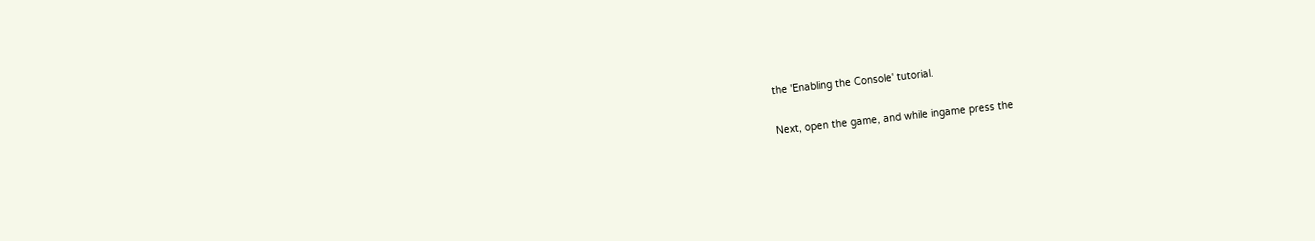the 'Enabling the Console' tutorial.

Next, open the game, and while ingame press the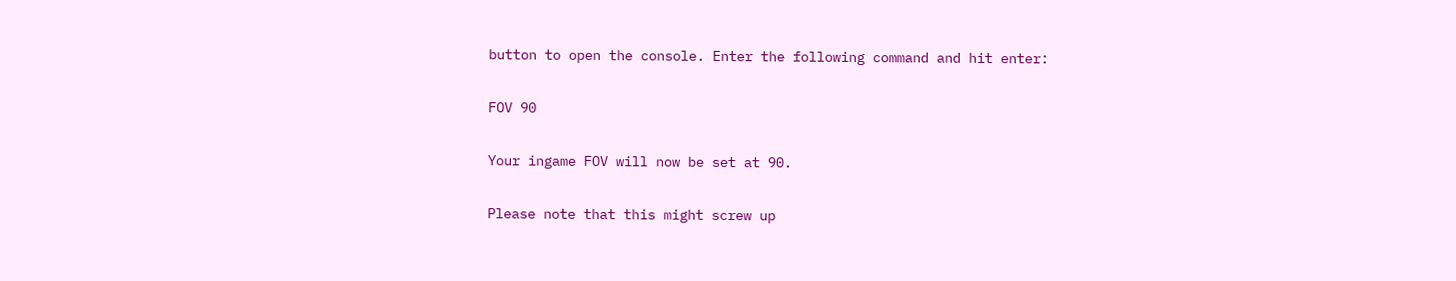button to open the console. Enter the following command and hit enter:

FOV 90

Your ingame FOV will now be set at 90.

Please note that this might screw up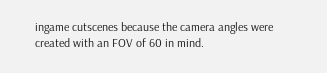ingame cutscenes because the camera angles were created with an FOV of 60 in mind.